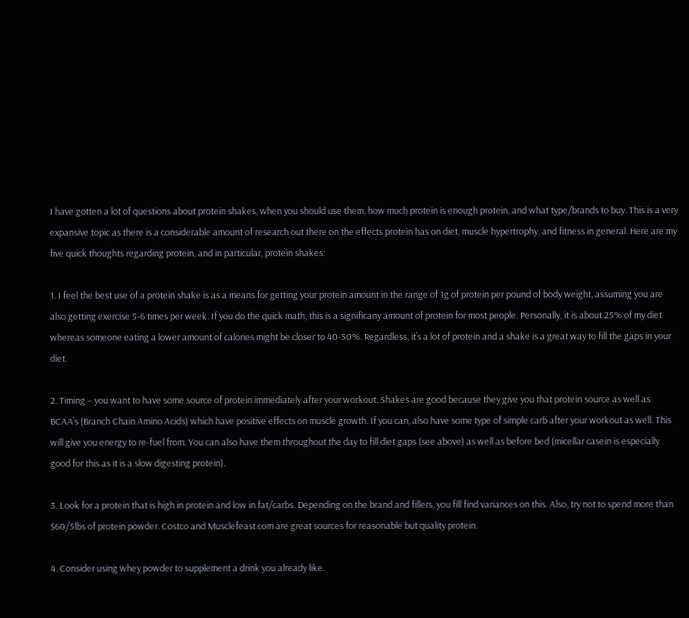I have gotten a lot of questions about protein shakes, when you should use them, how much protein is enough protein, and what type/brands to buy. This is a very expansive topic as there is a considerable amount of research out there on the effects protein has on diet, muscle hypertrophy, and fitness in general. Here are my five quick thoughts regarding protein, and in particular, protein shakes:

1. I feel the best use of a protein shake is as a means for getting your protein amount in the range of 1g of protein per pound of body weight, assuming you are also getting exercise 5-6 times per week. If you do the quick math, this is a significany amount of protein for most people. Personally, it is about 25% of my diet whereas someone eating a lower amount of calories might be closer to 40-50%. Regardless, it’s a lot of protein and a shake is a great way to fill the gaps in your diet.

2. Timing – you want to have some source of protein immediately after your workout. Shakes are good because they give you that protein source as well as BCAA’s (Branch Chain Amino Acids) which have positive effects on muscle growth. If you can, also have some type of simple carb after your workout as well. This will give you energy to re-fuel from. You can also have them throughout the day to fill diet gaps (see above) as well as before bed (micellar casein is especially good for this as it is a slow digesting protein).

3. Look for a protein that is high in protein and low in fat/carbs. Depending on the brand and fillers, you fill find variances on this. Also, try not to spend more than $60/5lbs of protein powder. Costco and Musclefeast.com are great sources for reasonable but quality protein.

4. Consider using whey powder to supplement a drink you already like.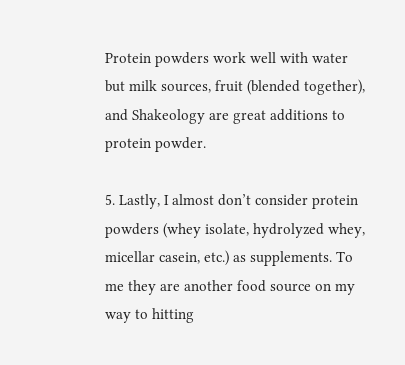Protein powders work well with water but milk sources, fruit (blended together), and Shakeology are great additions to protein powder.

5. Lastly, I almost don’t consider protein powders (whey isolate, hydrolyzed whey, micellar casein, etc.) as supplements. To me they are another food source on my way to hitting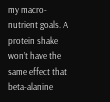my macro-nutrient goals. A protein shake won’t have the same effect that beta-alanine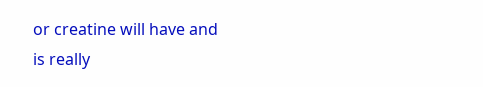or creatine will have and is really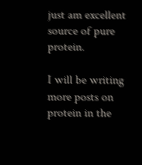just am excellent source of pure protein.

I will be writing more posts on protein in the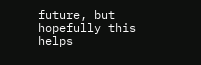future, but hopefully this helps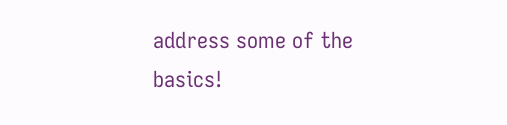address some of the basics!